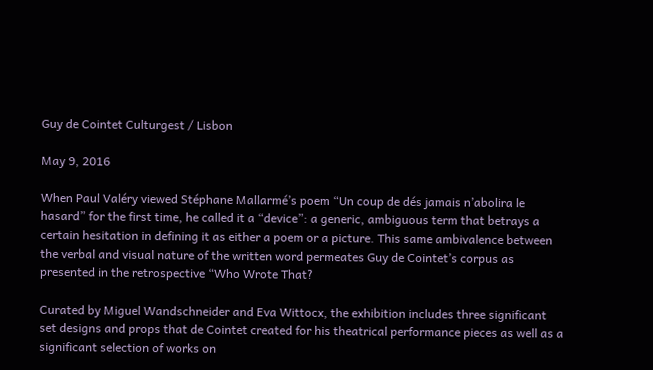Guy de Cointet Culturgest / Lisbon

May 9, 2016

When Paul Valéry viewed Stéphane Mallarmé’s poem “Un coup de dés jamais n’abolira le hasard” for the first time, he called it a “device”: a generic, ambiguous term that betrays a certain hesitation in defining it as either a poem or a picture. This same ambivalence between the verbal and visual nature of the written word permeates Guy de Cointet’s corpus as presented in the retrospective “Who Wrote That?

Curated by Miguel Wandschneider and Eva Wittocx, the exhibition includes three significant set designs and props that de Cointet created for his theatrical performance pieces as well as a significant selection of works on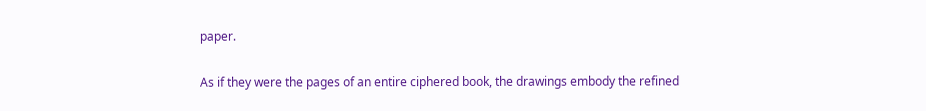paper.

As if they were the pages of an entire ciphered book, the drawings embody the refined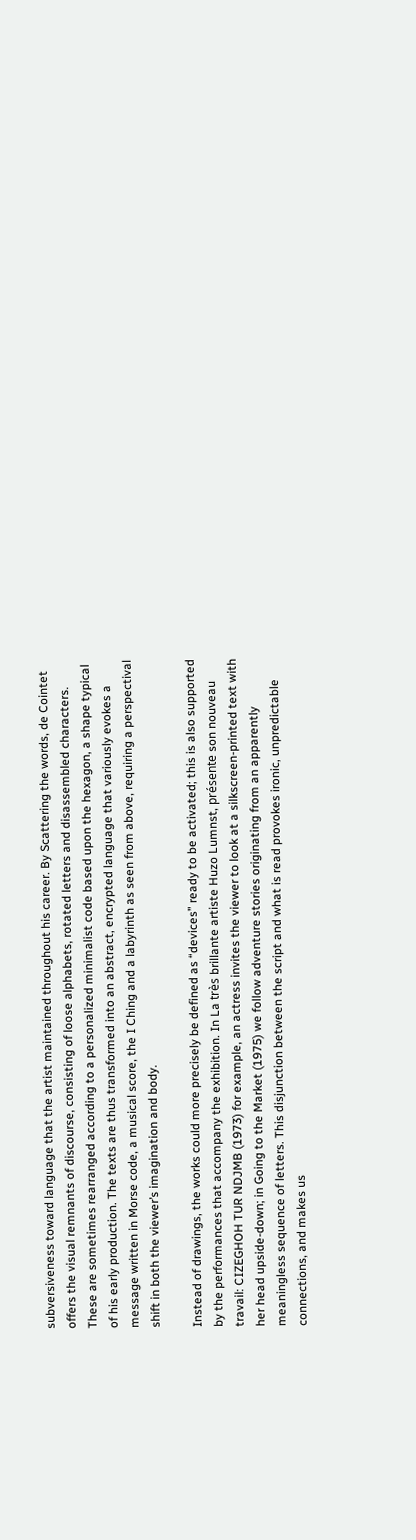subversiveness toward language that the artist maintained throughout his career. By Scattering the words, de Cointet offers the visual remnants of discourse, consisting of loose alphabets, rotated letters and disassembled characters. These are sometimes rearranged according to a personalized minimalist code based upon the hexagon, a shape typical of his early production. The texts are thus transformed into an abstract, encrypted language that variously evokes a message written in Morse code, a musical score, the I Ching and a labyrinth as seen from above, requiring a perspectival shift in both the viewer’s imagination and body.

Instead of drawings, the works could more precisely be defined as “devices” ready to be activated; this is also supported by the performances that accompany the exhibition. In La très brillante artiste Huzo Lumnst, présente son nouveau travail: CIZEGHOH TUR NDJMB (1973) for example, an actress invites the viewer to look at a silkscreen-printed text with her head upside-down; in Going to the Market (1975) we follow adventure stories originating from an apparently meaningless sequence of letters. This disjunction between the script and what is read provokes ironic, unpredictable connections, and makes us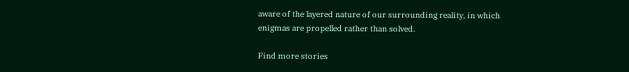aware of the layered nature of our surrounding reality, in which enigmas are propelled rather than solved.

Find more stories